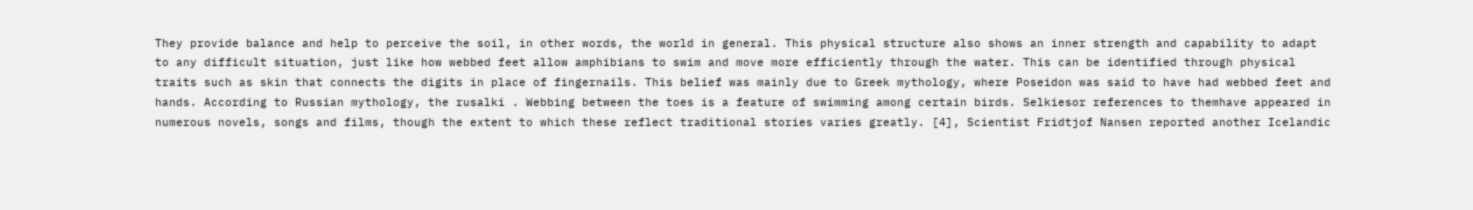They provide balance and help to perceive the soil, in other words, the world in general. This physical structure also shows an inner strength and capability to adapt to any difficult situation, just like how webbed feet allow amphibians to swim and move more efficiently through the water. This can be identified through physical traits such as skin that connects the digits in place of fingernails. This belief was mainly due to Greek mythology, where Poseidon was said to have had webbed feet and hands. According to Russian mythology, the rusalki . Webbing between the toes is a feature of swimming among certain birds. Selkiesor references to themhave appeared in numerous novels, songs and films, though the extent to which these reflect traditional stories varies greatly. [4], Scientist Fridtjof Nansen reported another Icelandic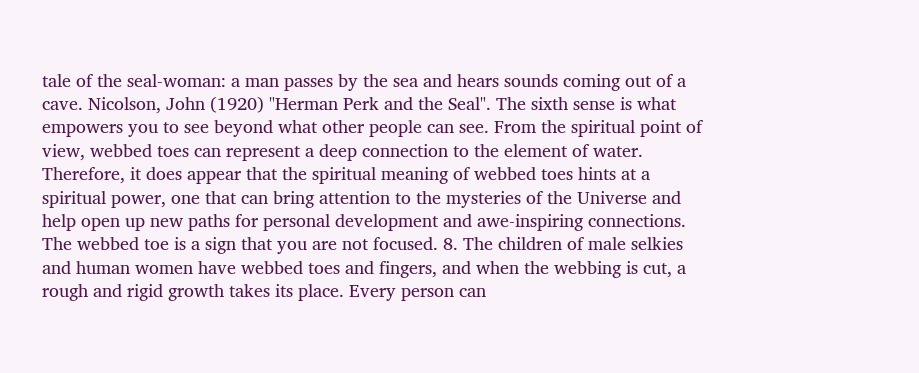tale of the seal-woman: a man passes by the sea and hears sounds coming out of a cave. Nicolson, John (1920) "Herman Perk and the Seal". The sixth sense is what empowers you to see beyond what other people can see. From the spiritual point of view, webbed toes can represent a deep connection to the element of water. Therefore, it does appear that the spiritual meaning of webbed toes hints at a spiritual power, one that can bring attention to the mysteries of the Universe and help open up new paths for personal development and awe-inspiring connections. The webbed toe is a sign that you are not focused. 8. The children of male selkies and human women have webbed toes and fingers, and when the webbing is cut, a rough and rigid growth takes its place. Every person can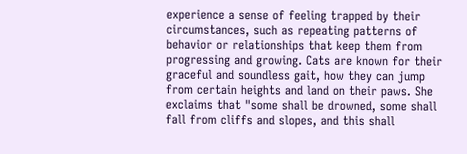experience a sense of feeling trapped by their circumstances, such as repeating patterns of behavior or relationships that keep them from progressing and growing. Cats are known for their graceful and soundless gait, how they can jump from certain heights and land on their paws. She exclaims that "some shall be drowned, some shall fall from cliffs and slopes, and this shall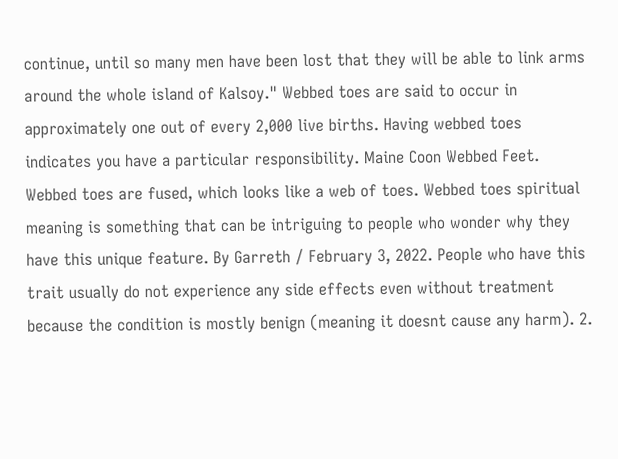continue, until so many men have been lost that they will be able to link arms around the whole island of Kalsoy." Webbed toes are said to occur in approximately one out of every 2,000 live births. Having webbed toes indicates you have a particular responsibility. Maine Coon Webbed Feet. Webbed toes are fused, which looks like a web of toes. Webbed toes spiritual meaning is something that can be intriguing to people who wonder why they have this unique feature. By Garreth / February 3, 2022. People who have this trait usually do not experience any side effects even without treatment because the condition is mostly benign (meaning it doesnt cause any harm). 2.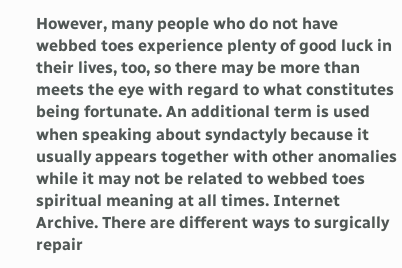However, many people who do not have webbed toes experience plenty of good luck in their lives, too, so there may be more than meets the eye with regard to what constitutes being fortunate. An additional term is used when speaking about syndactyly because it usually appears together with other anomalies while it may not be related to webbed toes spiritual meaning at all times. Internet Archive. There are different ways to surgically repair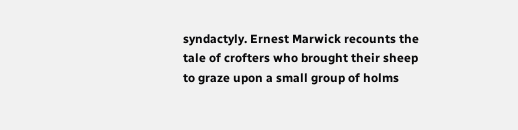syndactyly. Ernest Marwick recounts the tale of crofters who brought their sheep to graze upon a small group of holms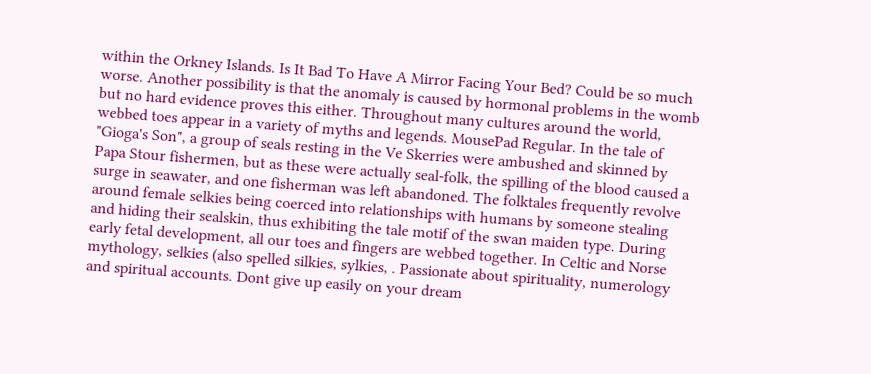within the Orkney Islands. Is It Bad To Have A Mirror Facing Your Bed? Could be so much worse. Another possibility is that the anomaly is caused by hormonal problems in the womb but no hard evidence proves this either. Throughout many cultures around the world, webbed toes appear in a variety of myths and legends. MousePad Regular. In the tale of "Gioga's Son", a group of seals resting in the Ve Skerries were ambushed and skinned by Papa Stour fishermen, but as these were actually seal-folk, the spilling of the blood caused a surge in seawater, and one fisherman was left abandoned. The folktales frequently revolve around female selkies being coerced into relationships with humans by someone stealing and hiding their sealskin, thus exhibiting the tale motif of the swan maiden type. During early fetal development, all our toes and fingers are webbed together. In Celtic and Norse mythology, selkies (also spelled silkies, sylkies, . Passionate about spirituality, numerology and spiritual accounts. Dont give up easily on your dream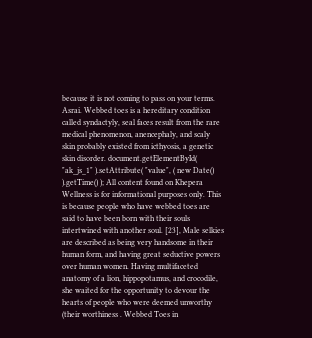because it is not coming to pass on your terms. Asrai. Webbed toes is a hereditary condition called syndactyly, seal faces result from the rare medical phenomenon, anencephaly, and scaly skin probably existed from icthyosis, a genetic skin disorder. document.getElementById( "ak_js_1" ).setAttribute( "value", ( new Date() ).getTime() ); All content found on Khepera Wellness is for informational purposes only. This is because people who have webbed toes are said to have been born with their souls intertwined with another soul. [23], Male selkies are described as being very handsome in their human form, and having great seductive powers over human women. Having multifaceted anatomy of a lion, hippopotamus, and crocodile, she waited for the opportunity to devour the hearts of people who were deemed unworthy (their worthiness . Webbed Toes in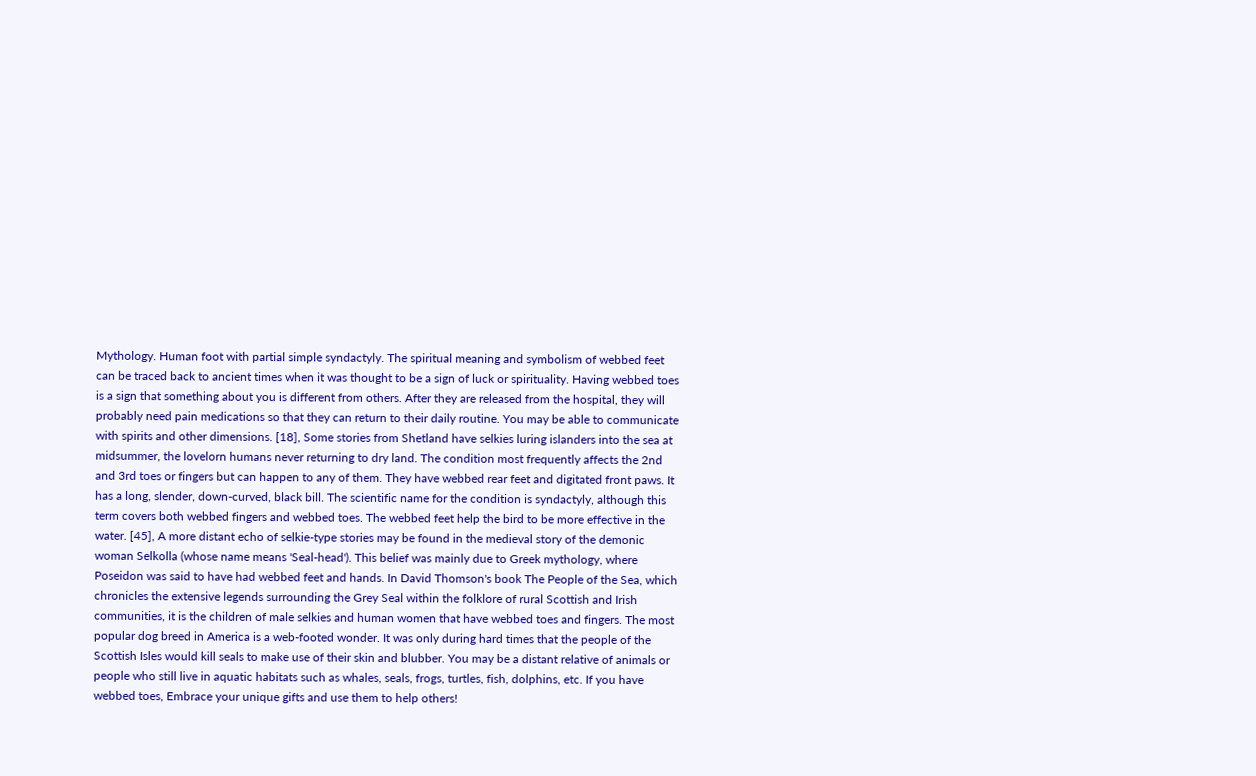Mythology. Human foot with partial simple syndactyly. The spiritual meaning and symbolism of webbed feet can be traced back to ancient times when it was thought to be a sign of luck or spirituality. Having webbed toes is a sign that something about you is different from others. After they are released from the hospital, they will probably need pain medications so that they can return to their daily routine. You may be able to communicate with spirits and other dimensions. [18], Some stories from Shetland have selkies luring islanders into the sea at midsummer, the lovelorn humans never returning to dry land. The condition most frequently affects the 2nd and 3rd toes or fingers but can happen to any of them. They have webbed rear feet and digitated front paws. It has a long, slender, down-curved, black bill. The scientific name for the condition is syndactyly, although this term covers both webbed fingers and webbed toes. The webbed feet help the bird to be more effective in the water. [45], A more distant echo of selkie-type stories may be found in the medieval story of the demonic woman Selkolla (whose name means 'Seal-head'). This belief was mainly due to Greek mythology, where Poseidon was said to have had webbed feet and hands. In David Thomson's book The People of the Sea, which chronicles the extensive legends surrounding the Grey Seal within the folklore of rural Scottish and Irish communities, it is the children of male selkies and human women that have webbed toes and fingers. The most popular dog breed in America is a web-footed wonder. It was only during hard times that the people of the Scottish Isles would kill seals to make use of their skin and blubber. You may be a distant relative of animals or people who still live in aquatic habitats such as whales, seals, frogs, turtles, fish, dolphins, etc. If you have webbed toes, Embrace your unique gifts and use them to help others!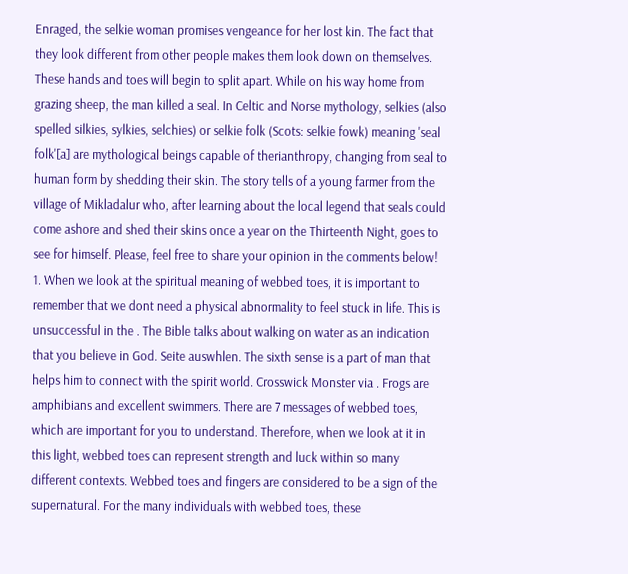Enraged, the selkie woman promises vengeance for her lost kin. The fact that they look different from other people makes them look down on themselves. These hands and toes will begin to split apart. While on his way home from grazing sheep, the man killed a seal. In Celtic and Norse mythology, selkies (also spelled silkies, sylkies, selchies) or selkie folk (Scots: selkie fowk) meaning 'seal folk'[a] are mythological beings capable of therianthropy, changing from seal to human form by shedding their skin. The story tells of a young farmer from the village of Mikladalur who, after learning about the local legend that seals could come ashore and shed their skins once a year on the Thirteenth Night, goes to see for himself. Please, feel free to share your opinion in the comments below! 1. When we look at the spiritual meaning of webbed toes, it is important to remember that we dont need a physical abnormality to feel stuck in life. This is unsuccessful in the . The Bible talks about walking on water as an indication that you believe in God. Seite auswhlen. The sixth sense is a part of man that helps him to connect with the spirit world. Crosswick Monster via . Frogs are amphibians and excellent swimmers. There are 7 messages of webbed toes, which are important for you to understand. Therefore, when we look at it in this light, webbed toes can represent strength and luck within so many different contexts. Webbed toes and fingers are considered to be a sign of the supernatural. For the many individuals with webbed toes, these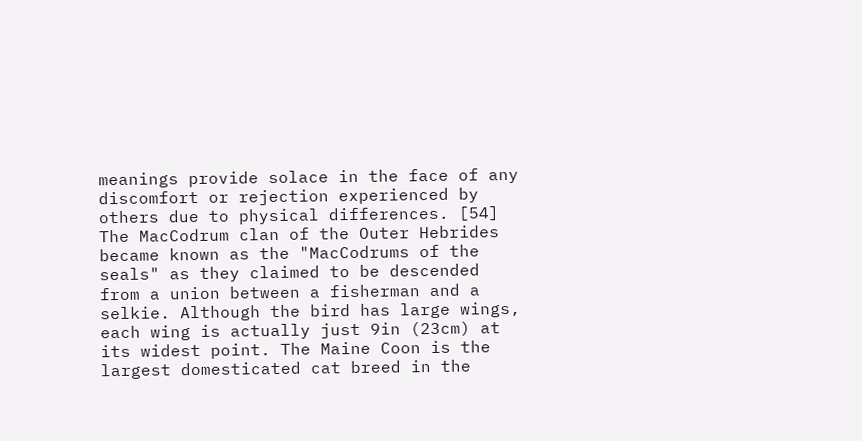meanings provide solace in the face of any discomfort or rejection experienced by others due to physical differences. [54] The MacCodrum clan of the Outer Hebrides became known as the "MacCodrums of the seals" as they claimed to be descended from a union between a fisherman and a selkie. Although the bird has large wings, each wing is actually just 9in (23cm) at its widest point. The Maine Coon is the largest domesticated cat breed in the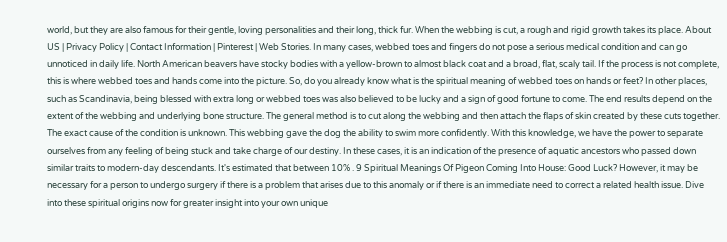world, but they are also famous for their gentle, loving personalities and their long, thick fur. When the webbing is cut, a rough and rigid growth takes its place. About US | Privacy Policy | Contact Information | Pinterest | Web Stories. In many cases, webbed toes and fingers do not pose a serious medical condition and can go unnoticed in daily life. North American beavers have stocky bodies with a yellow-brown to almost black coat and a broad, flat, scaly tail. If the process is not complete, this is where webbed toes and hands come into the picture. So, do you already know what is the spiritual meaning of webbed toes on hands or feet? In other places, such as Scandinavia, being blessed with extra long or webbed toes was also believed to be lucky and a sign of good fortune to come. The end results depend on the extent of the webbing and underlying bone structure. The general method is to cut along the webbing and then attach the flaps of skin created by these cuts together. The exact cause of the condition is unknown. This webbing gave the dog the ability to swim more confidently. With this knowledge, we have the power to separate ourselves from any feeling of being stuck and take charge of our destiny. In these cases, it is an indication of the presence of aquatic ancestors who passed down similar traits to modern-day descendants. It's estimated that between 10% . 9 Spiritual Meanings Of Pigeon Coming Into House: Good Luck? However, it may be necessary for a person to undergo surgery if there is a problem that arises due to this anomaly or if there is an immediate need to correct a related health issue. Dive into these spiritual origins now for greater insight into your own unique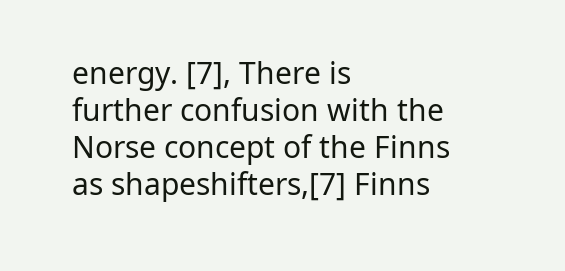energy. [7], There is further confusion with the Norse concept of the Finns as shapeshifters,[7] Finns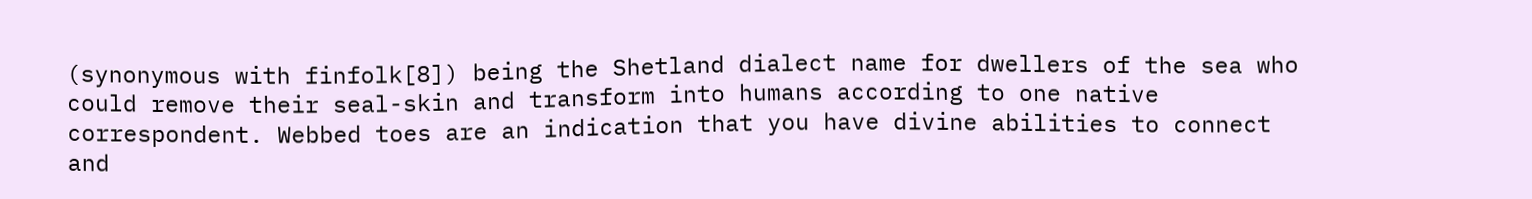(synonymous with finfolk[8]) being the Shetland dialect name for dwellers of the sea who could remove their seal-skin and transform into humans according to one native correspondent. Webbed toes are an indication that you have divine abilities to connect and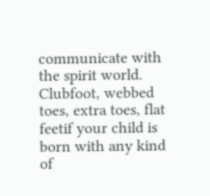communicate with the spirit world. Clubfoot, webbed toes, extra toes, flat feetif your child is born with any kind of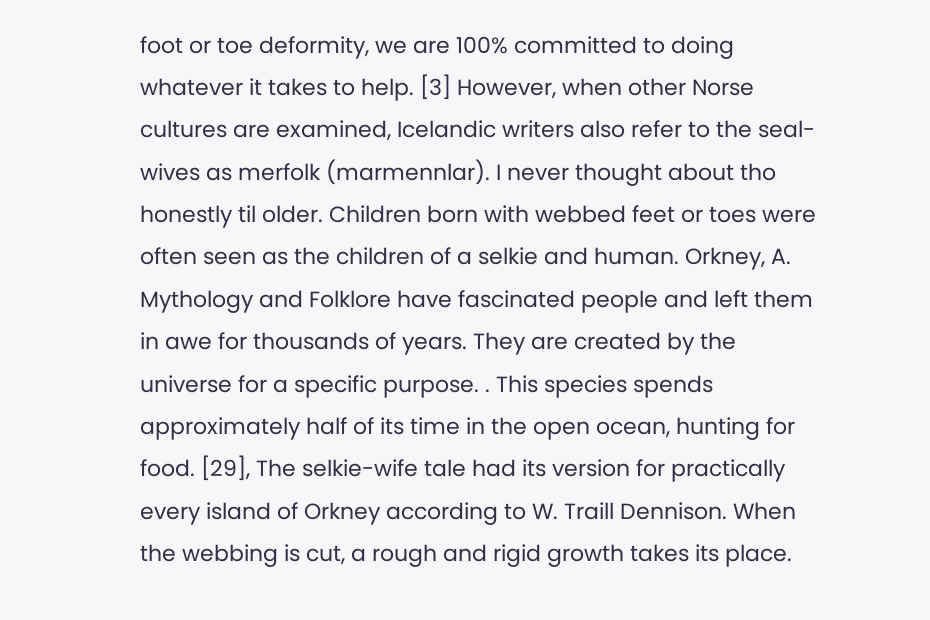foot or toe deformity, we are 100% committed to doing whatever it takes to help. [3] However, when other Norse cultures are examined, Icelandic writers also refer to the seal-wives as merfolk (marmennlar). I never thought about tho honestly til older. Children born with webbed feet or toes were often seen as the children of a selkie and human. Orkney, A. Mythology and Folklore have fascinated people and left them in awe for thousands of years. They are created by the universe for a specific purpose. . This species spends approximately half of its time in the open ocean, hunting for food. [29], The selkie-wife tale had its version for practically every island of Orkney according to W. Traill Dennison. When the webbing is cut, a rough and rigid growth takes its place.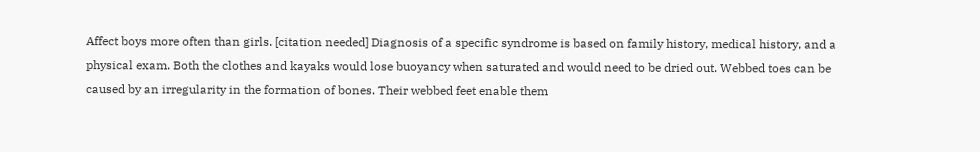Affect boys more often than girls. [citation needed] Diagnosis of a specific syndrome is based on family history, medical history, and a physical exam. Both the clothes and kayaks would lose buoyancy when saturated and would need to be dried out. Webbed toes can be caused by an irregularity in the formation of bones. Their webbed feet enable them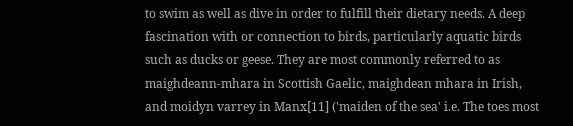to swim as well as dive in order to fulfill their dietary needs. A deep fascination with or connection to birds, particularly aquatic birds such as ducks or geese. They are most commonly referred to as maighdeann-mhara in Scottish Gaelic, maighdean mhara in Irish, and moidyn varrey in Manx[11] ('maiden of the sea' i.e. The toes most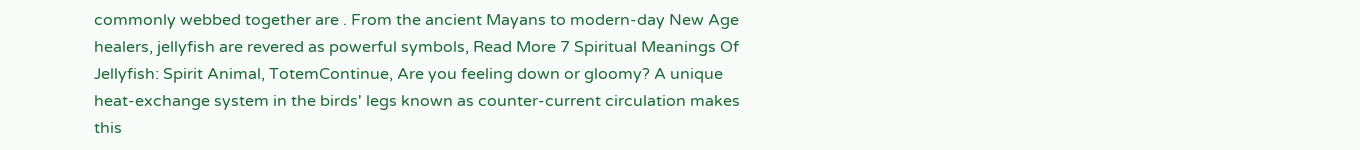commonly webbed together are . From the ancient Mayans to modern-day New Age healers, jellyfish are revered as powerful symbols, Read More 7 Spiritual Meanings Of Jellyfish: Spirit Animal, TotemContinue, Are you feeling down or gloomy? A unique heat-exchange system in the birds' legs known as counter-current circulation makes this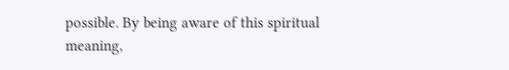possible. By being aware of this spiritual meaning,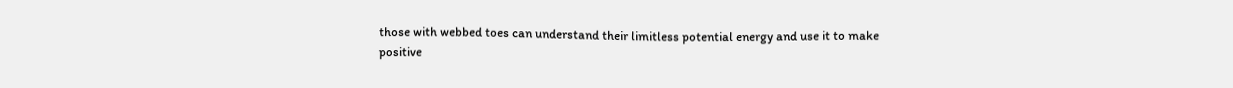those with webbed toes can understand their limitless potential energy and use it to make positive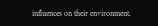influences on their environment.